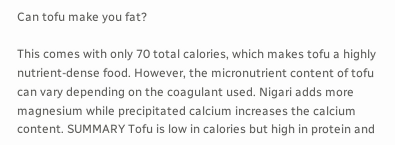Can tofu make you fat?

This comes with only 70 total calories, which makes tofu a highly nutrient-dense food. However, the micronutrient content of tofu can vary depending on the coagulant used. Nigari adds more magnesium while precipitated calcium increases the calcium content. SUMMARY Tofu is low in calories but high in protein and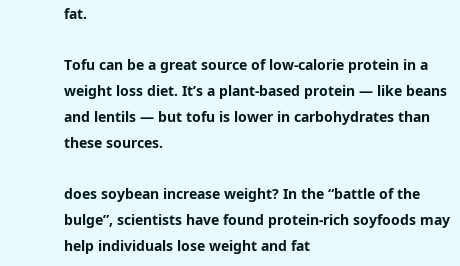fat.

Tofu can be a great source of low-calorie protein in a weight loss diet. It’s a plant-based protein — like beans and lentils — but tofu is lower in carbohydrates than these sources.

does soybean increase weight? In the “battle of the bulge”, scientists have found protein-rich soyfoods may help individuals lose weight and fat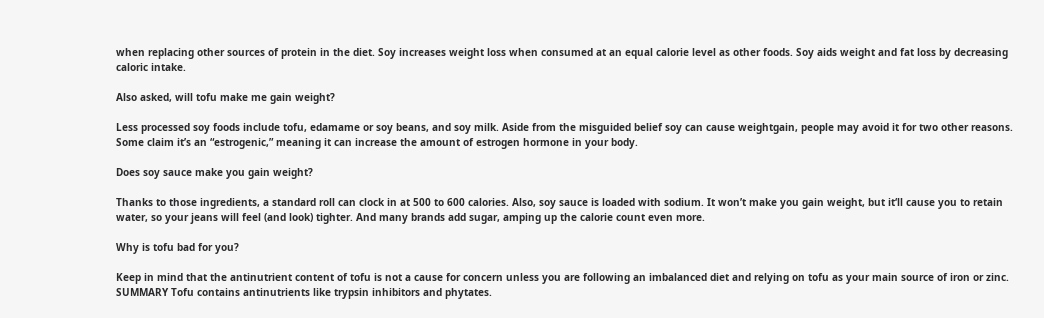when replacing other sources of protein in the diet. Soy increases weight loss when consumed at an equal calorie level as other foods. Soy aids weight and fat loss by decreasing caloric intake.

Also asked, will tofu make me gain weight?

Less processed soy foods include tofu, edamame or soy beans, and soy milk. Aside from the misguided belief soy can cause weightgain, people may avoid it for two other reasons. Some claim it’s an “estrogenic,” meaning it can increase the amount of estrogen hormone in your body.

Does soy sauce make you gain weight?

Thanks to those ingredients, a standard roll can clock in at 500 to 600 calories. Also, soy sauce is loaded with sodium. It won’t make you gain weight, but it‘ll cause you to retain water, so your jeans will feel (and look) tighter. And many brands add sugar, amping up the calorie count even more.

Why is tofu bad for you?

Keep in mind that the antinutrient content of tofu is not a cause for concern unless you are following an imbalanced diet and relying on tofu as your main source of iron or zinc. SUMMARY Tofu contains antinutrients like trypsin inhibitors and phytates.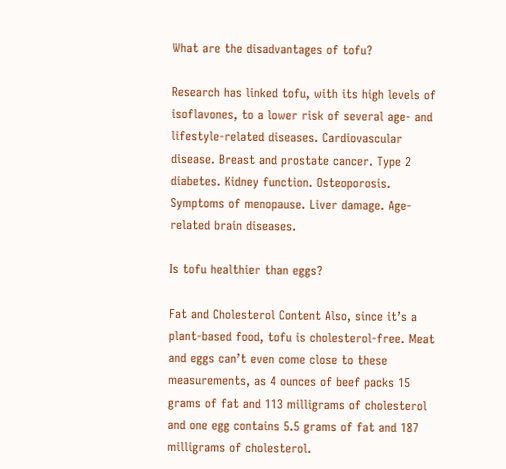What are the disadvantages of tofu?

Research has linked tofu, with its high levels of isoflavones, to a lower risk of several age- and lifestyle-related diseases. Cardiovascular disease. Breast and prostate cancer. Type 2 diabetes. Kidney function. Osteoporosis. Symptoms of menopause. Liver damage. Age-related brain diseases.

Is tofu healthier than eggs?

Fat and Cholesterol Content Also, since it’s a plant-based food, tofu is cholesterol-free. Meat and eggs can’t even come close to these measurements, as 4 ounces of beef packs 15 grams of fat and 113 milligrams of cholesterol and one egg contains 5.5 grams of fat and 187 milligrams of cholesterol.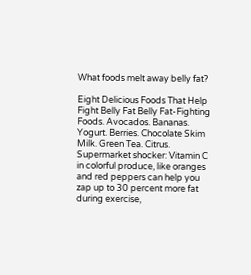What foods melt away belly fat?

Eight Delicious Foods That Help Fight Belly Fat Belly Fat-Fighting Foods. Avocados. Bananas. Yogurt. Berries. Chocolate Skim Milk. Green Tea. Citrus. Supermarket shocker: Vitamin C in colorful produce, like oranges and red peppers can help you zap up to 30 percent more fat during exercise,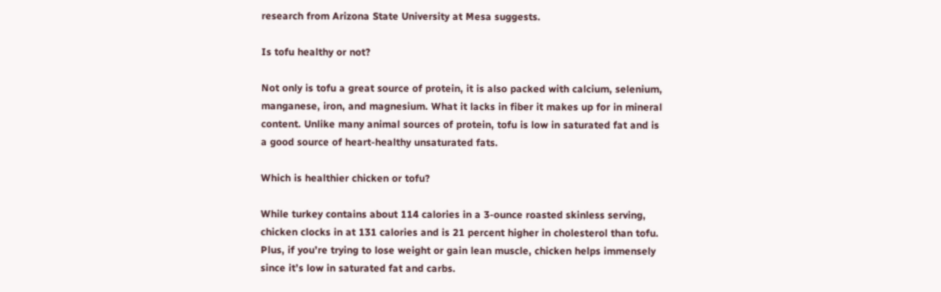research from Arizona State University at Mesa suggests.

Is tofu healthy or not?

Not only is tofu a great source of protein, it is also packed with calcium, selenium, manganese, iron, and magnesium. What it lacks in fiber it makes up for in mineral content. Unlike many animal sources of protein, tofu is low in saturated fat and is a good source of heart-healthy unsaturated fats.

Which is healthier chicken or tofu?

While turkey contains about 114 calories in a 3-ounce roasted skinless serving, chicken clocks in at 131 calories and is 21 percent higher in cholesterol than tofu. Plus, if you’re trying to lose weight or gain lean muscle, chicken helps immensely since it’s low in saturated fat and carbs.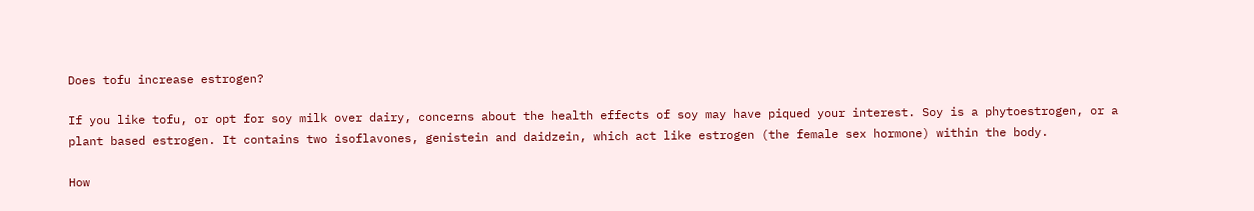Does tofu increase estrogen?

If you like tofu, or opt for soy milk over dairy, concerns about the health effects of soy may have piqued your interest. Soy is a phytoestrogen, or a plant based estrogen. It contains two isoflavones, genistein and daidzein, which act like estrogen (the female sex hormone) within the body.

How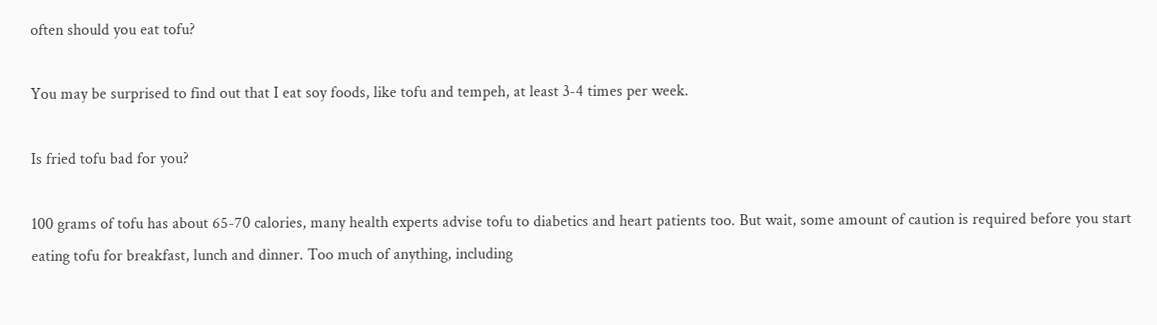often should you eat tofu?

You may be surprised to find out that I eat soy foods, like tofu and tempeh, at least 3-4 times per week.

Is fried tofu bad for you?

100 grams of tofu has about 65-70 calories, many health experts advise tofu to diabetics and heart patients too. But wait, some amount of caution is required before you start eating tofu for breakfast, lunch and dinner. Too much of anything, including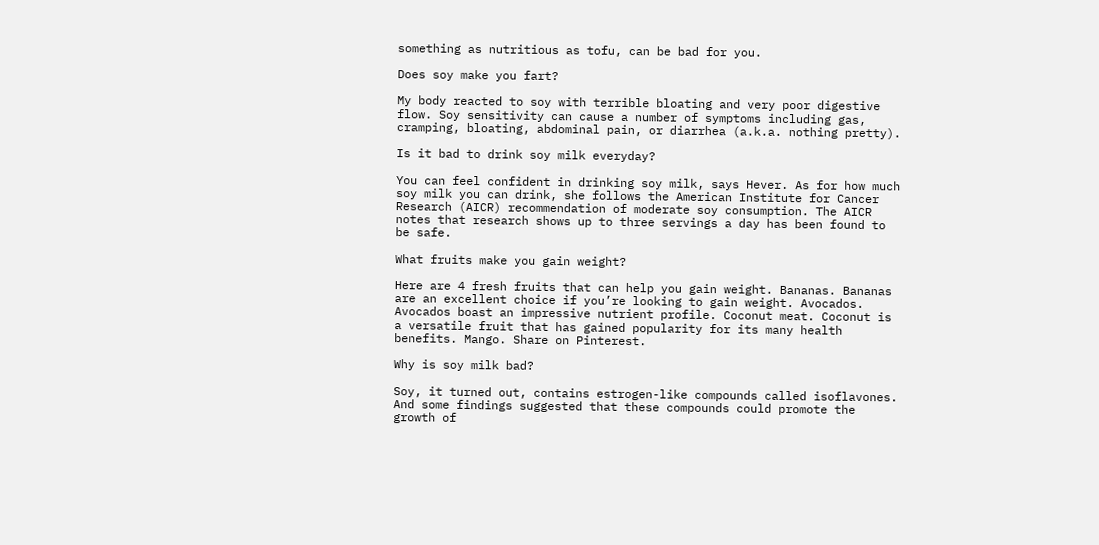something as nutritious as tofu, can be bad for you.

Does soy make you fart?

My body reacted to soy with terrible bloating and very poor digestive flow. Soy sensitivity can cause a number of symptoms including gas, cramping, bloating, abdominal pain, or diarrhea (a.k.a. nothing pretty).

Is it bad to drink soy milk everyday?

You can feel confident in drinking soy milk, says Hever. As for how much soy milk you can drink, she follows the American Institute for Cancer Research (AICR) recommendation of moderate soy consumption. The AICR notes that research shows up to three servings a day has been found to be safe.

What fruits make you gain weight?

Here are 4 fresh fruits that can help you gain weight. Bananas. Bananas are an excellent choice if you’re looking to gain weight. Avocados. Avocados boast an impressive nutrient profile. Coconut meat. Coconut is a versatile fruit that has gained popularity for its many health benefits. Mango. Share on Pinterest.

Why is soy milk bad?

Soy, it turned out, contains estrogen-like compounds called isoflavones. And some findings suggested that these compounds could promote the growth of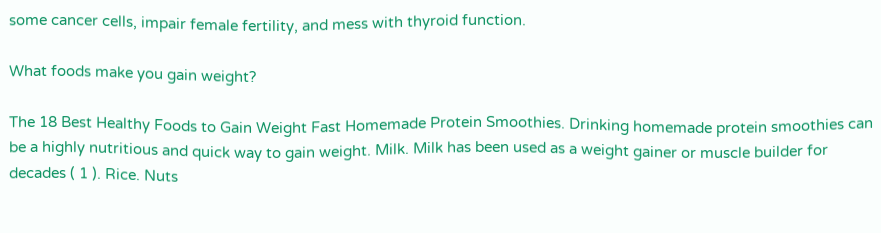some cancer cells, impair female fertility, and mess with thyroid function.

What foods make you gain weight?

The 18 Best Healthy Foods to Gain Weight Fast Homemade Protein Smoothies. Drinking homemade protein smoothies can be a highly nutritious and quick way to gain weight. Milk. Milk has been used as a weight gainer or muscle builder for decades ( 1 ). Rice. Nuts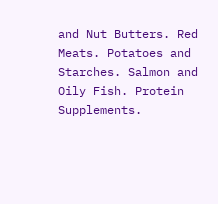and Nut Butters. Red Meats. Potatoes and Starches. Salmon and Oily Fish. Protein Supplements.